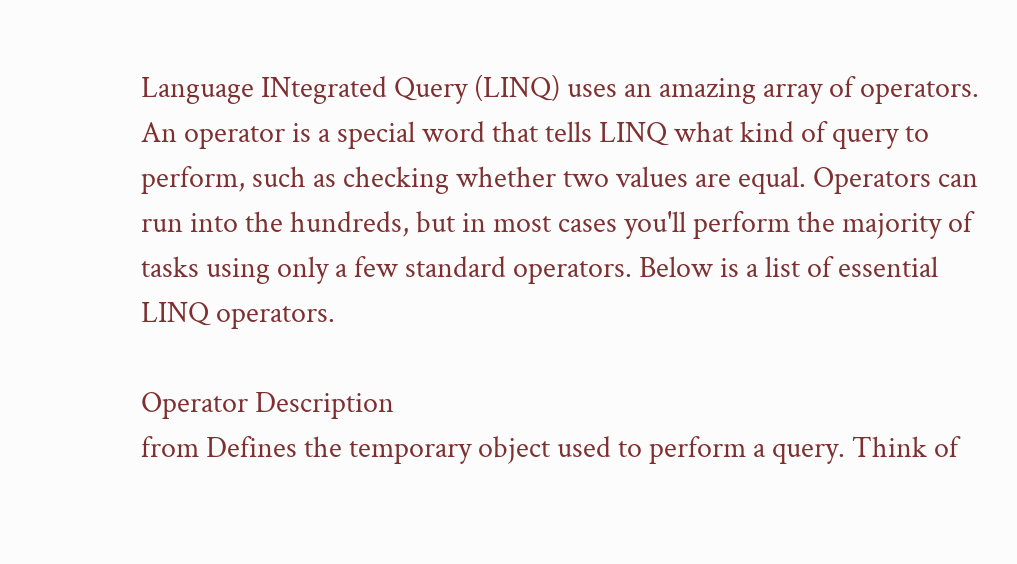Language INtegrated Query (LINQ) uses an amazing array of operators. An operator is a special word that tells LINQ what kind of query to perform, such as checking whether two values are equal. Operators can run into the hundreds, but in most cases you'll perform the majority of tasks using only a few standard operators. Below is a list of essential LINQ operators.

Operator Description
from Defines the temporary object used to perform a query. Think of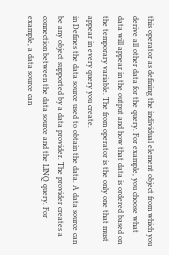this operator as defining the individual element object from which you derive all other data for the query. For example, you choose what data will appear in the output and how that data is ordered based on the temporary variable. The from operator is the only one that must appear in every query you create.
in Defines the data source used to obtain the data. A data source can be any object supported by a data provider. The provider creates a connection between the data source and the LINQ query. For example, a data source can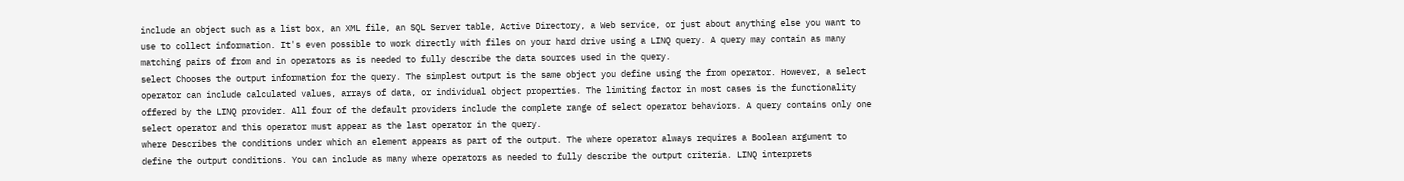include an object such as a list box, an XML file, an SQL Server table, Active Directory, a Web service, or just about anything else you want to use to collect information. It's even possible to work directly with files on your hard drive using a LINQ query. A query may contain as many matching pairs of from and in operators as is needed to fully describe the data sources used in the query.
select Chooses the output information for the query. The simplest output is the same object you define using the from operator. However, a select operator can include calculated values, arrays of data, or individual object properties. The limiting factor in most cases is the functionality offered by the LINQ provider. All four of the default providers include the complete range of select operator behaviors. A query contains only one select operator and this operator must appear as the last operator in the query.
where Describes the conditions under which an element appears as part of the output. The where operator always requires a Boolean argument to define the output conditions. You can include as many where operators as needed to fully describe the output criteria. LINQ interprets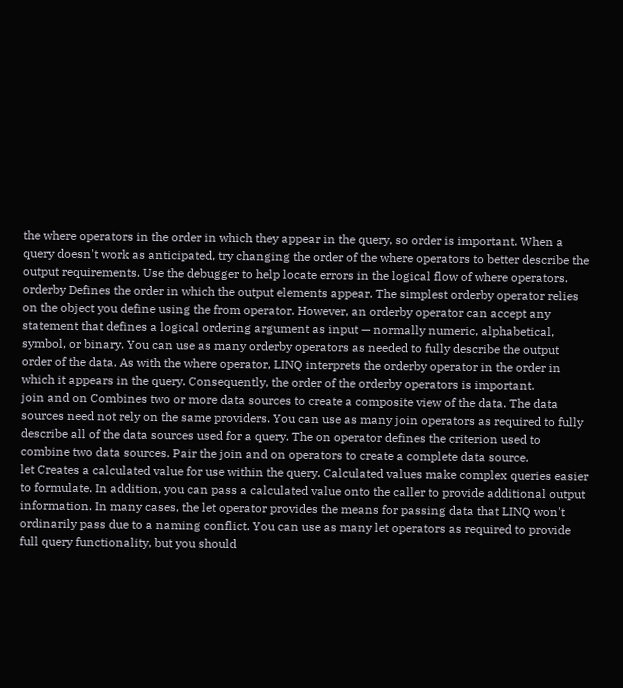the where operators in the order in which they appear in the query, so order is important. When a query doesn't work as anticipated, try changing the order of the where operators to better describe the output requirements. Use the debugger to help locate errors in the logical flow of where operators.
orderby Defines the order in which the output elements appear. The simplest orderby operator relies on the object you define using the from operator. However, an orderby operator can accept any statement that defines a logical ordering argument as input — normally numeric, alphabetical, symbol, or binary. You can use as many orderby operators as needed to fully describe the output order of the data. As with the where operator, LINQ interprets the orderby operator in the order in which it appears in the query. Consequently, the order of the orderby operators is important.
join and on Combines two or more data sources to create a composite view of the data. The data sources need not rely on the same providers. You can use as many join operators as required to fully describe all of the data sources used for a query. The on operator defines the criterion used to combine two data sources. Pair the join and on operators to create a complete data source.
let Creates a calculated value for use within the query. Calculated values make complex queries easier to formulate. In addition, you can pass a calculated value onto the caller to provide additional output information. In many cases, the let operator provides the means for passing data that LINQ won't ordinarily pass due to a naming conflict. You can use as many let operators as required to provide full query functionality, but you should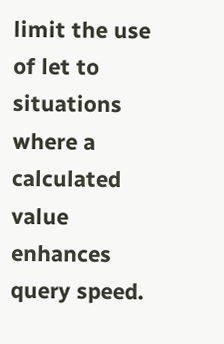limit the use of let to situations where a calculated value enhances query speed.